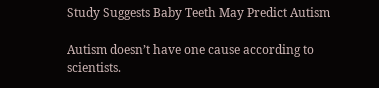Study Suggests Baby Teeth May Predict Autism

Autism doesn’t have one cause according to scientists.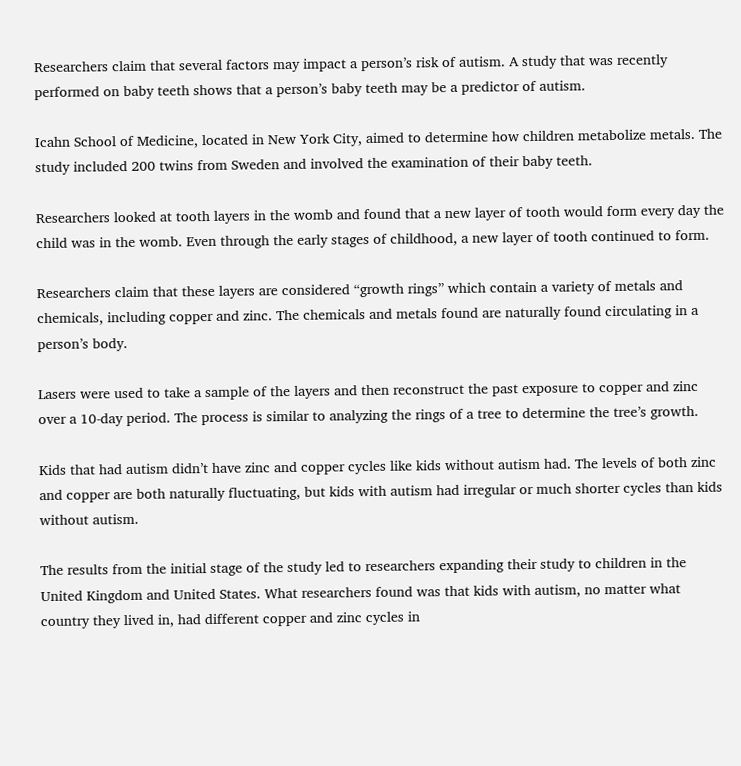Researchers claim that several factors may impact a person’s risk of autism. A study that was recently performed on baby teeth shows that a person’s baby teeth may be a predictor of autism.

Icahn School of Medicine, located in New York City, aimed to determine how children metabolize metals. The study included 200 twins from Sweden and involved the examination of their baby teeth.

Researchers looked at tooth layers in the womb and found that a new layer of tooth would form every day the child was in the womb. Even through the early stages of childhood, a new layer of tooth continued to form.

Researchers claim that these layers are considered “growth rings” which contain a variety of metals and chemicals, including copper and zinc. The chemicals and metals found are naturally found circulating in a person’s body.

Lasers were used to take a sample of the layers and then reconstruct the past exposure to copper and zinc over a 10-day period. The process is similar to analyzing the rings of a tree to determine the tree’s growth.

Kids that had autism didn’t have zinc and copper cycles like kids without autism had. The levels of both zinc and copper are both naturally fluctuating, but kids with autism had irregular or much shorter cycles than kids without autism.

The results from the initial stage of the study led to researchers expanding their study to children in the United Kingdom and United States. What researchers found was that kids with autism, no matter what country they lived in, had different copper and zinc cycles in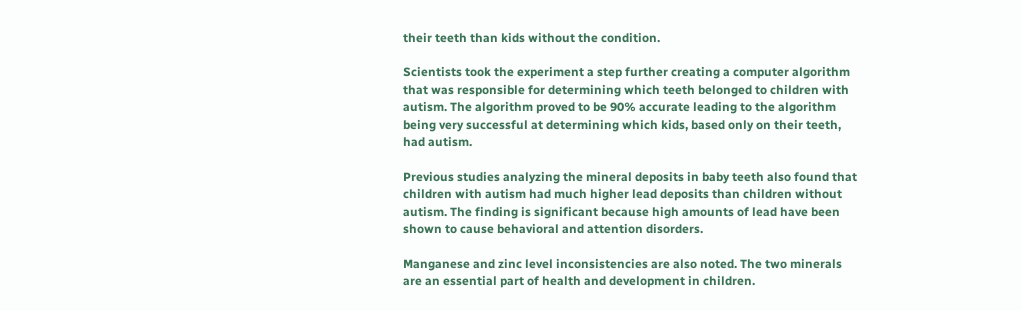their teeth than kids without the condition.

Scientists took the experiment a step further creating a computer algorithm that was responsible for determining which teeth belonged to children with autism. The algorithm proved to be 90% accurate leading to the algorithm being very successful at determining which kids, based only on their teeth, had autism.

Previous studies analyzing the mineral deposits in baby teeth also found that children with autism had much higher lead deposits than children without autism. The finding is significant because high amounts of lead have been shown to cause behavioral and attention disorders.

Manganese and zinc level inconsistencies are also noted. The two minerals are an essential part of health and development in children.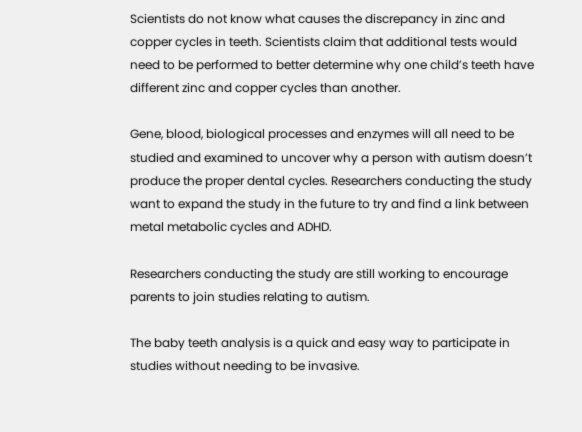Scientists do not know what causes the discrepancy in zinc and copper cycles in teeth. Scientists claim that additional tests would need to be performed to better determine why one child’s teeth have different zinc and copper cycles than another.

Gene, blood, biological processes and enzymes will all need to be studied and examined to uncover why a person with autism doesn’t produce the proper dental cycles. Researchers conducting the study want to expand the study in the future to try and find a link between metal metabolic cycles and ADHD.

Researchers conducting the study are still working to encourage parents to join studies relating to autism.

The baby teeth analysis is a quick and easy way to participate in studies without needing to be invasive.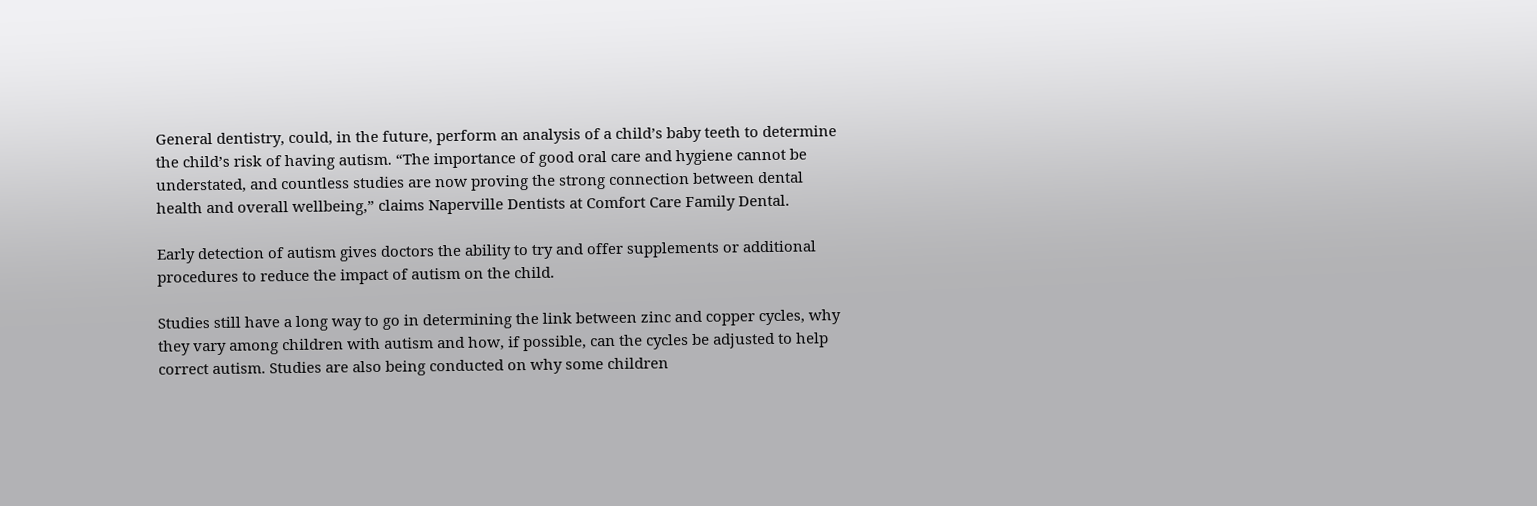General dentistry, could, in the future, perform an analysis of a child’s baby teeth to determine the child’s risk of having autism. “The importance of good oral care and hygiene cannot be understated, and countless studies are now proving the strong connection between dental health and overall wellbeing,” claims Naperville Dentists at Comfort Care Family Dental.

Early detection of autism gives doctors the ability to try and offer supplements or additional procedures to reduce the impact of autism on the child.

Studies still have a long way to go in determining the link between zinc and copper cycles, why they vary among children with autism and how, if possible, can the cycles be adjusted to help correct autism. Studies are also being conducted on why some children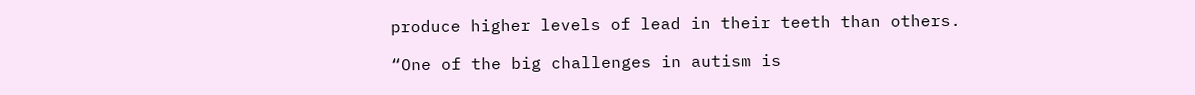produce higher levels of lead in their teeth than others.

“One of the big challenges in autism is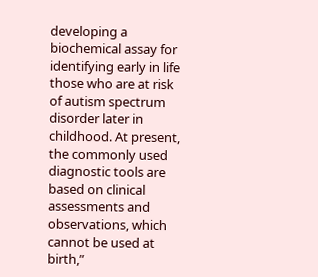developing a biochemical assay for identifying early in life those who are at risk of autism spectrum disorder later in childhood. At present, the commonly used diagnostic tools are based on clinical assessments and observations, which cannot be used at birth,”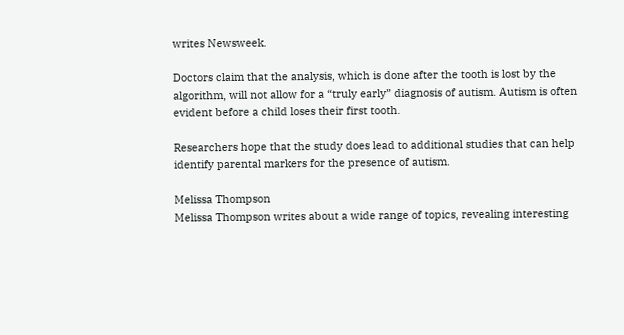writes Newsweek.

Doctors claim that the analysis, which is done after the tooth is lost by the algorithm, will not allow for a “truly early” diagnosis of autism. Autism is often evident before a child loses their first tooth.

Researchers hope that the study does lead to additional studies that can help identify parental markers for the presence of autism.

Melissa Thompson
Melissa Thompson writes about a wide range of topics, revealing interesting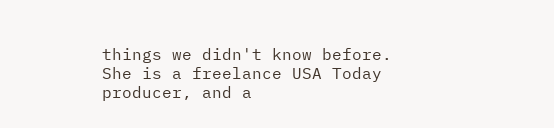things we didn't know before. She is a freelance USA Today producer, and a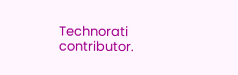Technorati contributor.